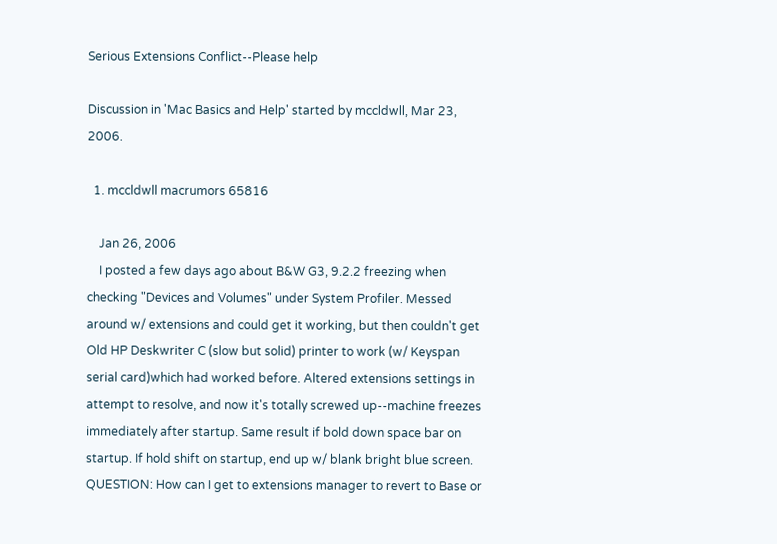Serious Extensions Conflict--Please help

Discussion in 'Mac Basics and Help' started by mccldwll, Mar 23, 2006.

  1. mccldwll macrumors 65816

    Jan 26, 2006
    I posted a few days ago about B&W G3, 9.2.2 freezing when checking "Devices and Volumes" under System Profiler. Messed around w/ extensions and could get it working, but then couldn't get Old HP Deskwriter C (slow but solid) printer to work (w/ Keyspan serial card)which had worked before. Altered extensions settings in attempt to resolve, and now it's totally screwed up--machine freezes immediately after startup. Same result if bold down space bar on startup. If hold shift on startup, end up w/ blank bright blue screen. QUESTION: How can I get to extensions manager to revert to Base or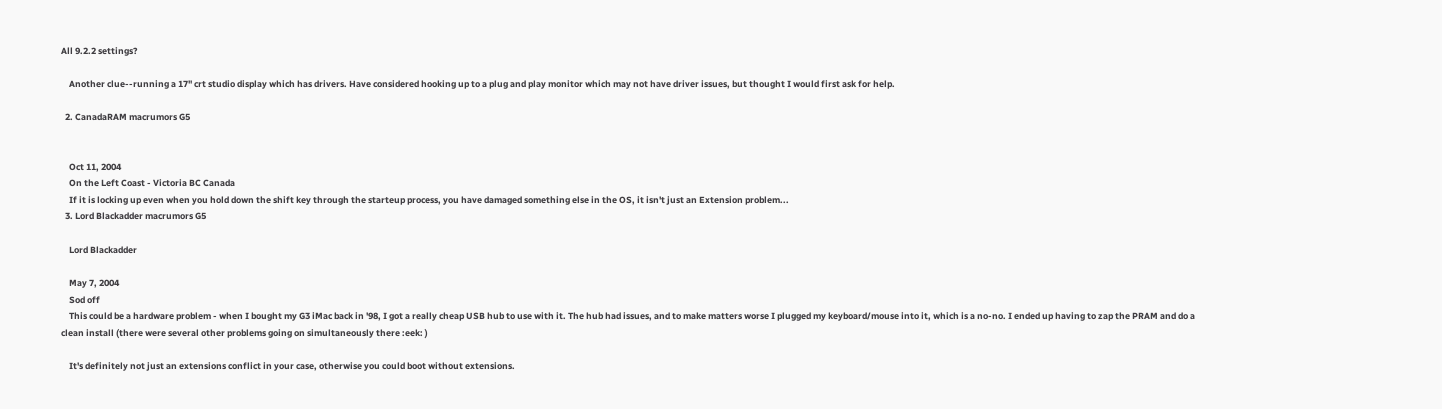All 9.2.2 settings?

    Another clue--running a 17" crt studio display which has drivers. Have considered hooking up to a plug and play monitor which may not have driver issues, but thought I would first ask for help.

  2. CanadaRAM macrumors G5


    Oct 11, 2004
    On the Left Coast - Victoria BC Canada
    If it is locking up even when you hold down the shift key through the starteup process, you have damaged something else in the OS, it isn't just an Extension problem...
  3. Lord Blackadder macrumors G5

    Lord Blackadder

    May 7, 2004
    Sod off
    This could be a hardware problem - when I bought my G3 iMac back in '98, I got a really cheap USB hub to use with it. The hub had issues, and to make matters worse I plugged my keyboard/mouse into it, which is a no-no. I ended up having to zap the PRAM and do a clean install (there were several other problems going on simultaneously there :eek: )

    It's definitely not just an extensions conflict in your case, otherwise you could boot without extensions.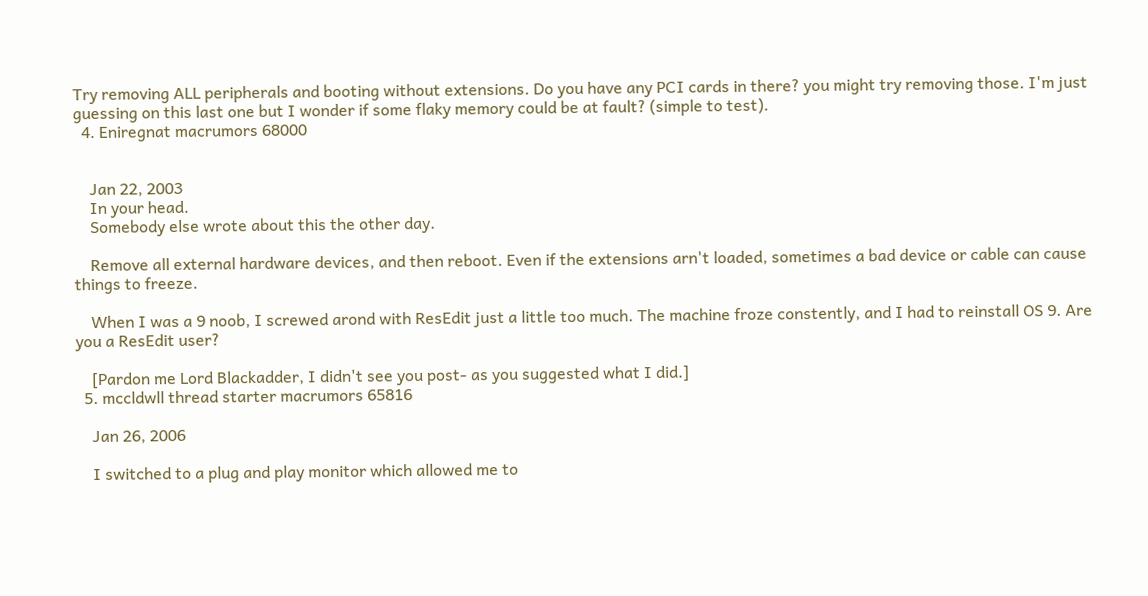Try removing ALL peripherals and booting without extensions. Do you have any PCI cards in there? you might try removing those. I'm just guessing on this last one but I wonder if some flaky memory could be at fault? (simple to test).
  4. Eniregnat macrumors 68000


    Jan 22, 2003
    In your head.
    Somebody else wrote about this the other day.

    Remove all external hardware devices, and then reboot. Even if the extensions arn't loaded, sometimes a bad device or cable can cause things to freeze.

    When I was a 9 noob, I screwed arond with ResEdit just a little too much. The machine froze constently, and I had to reinstall OS 9. Are you a ResEdit user?

    [Pardon me Lord Blackadder, I didn't see you post- as you suggested what I did.]
  5. mccldwll thread starter macrumors 65816

    Jan 26, 2006

    I switched to a plug and play monitor which allowed me to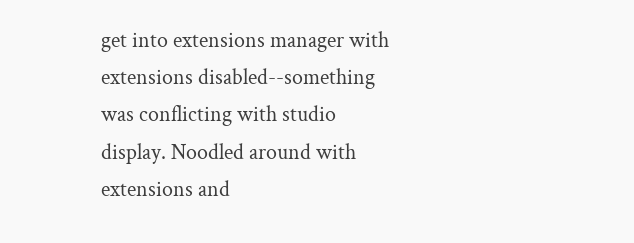get into extensions manager with extensions disabled--something was conflicting with studio display. Noodled around with extensions and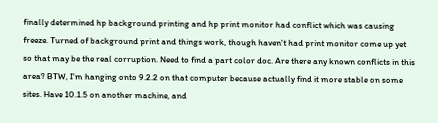finally determined hp background printing and hp print monitor had conflict which was causing freeze. Turned of background print and things work, though haven't had print monitor come up yet so that may be the real corruption. Need to find a part color doc. Are there any known conflicts in this area? BTW, I'm hanging onto 9.2.2 on that computer because actually find it more stable on some sites. Have 10.1.5 on another machine, and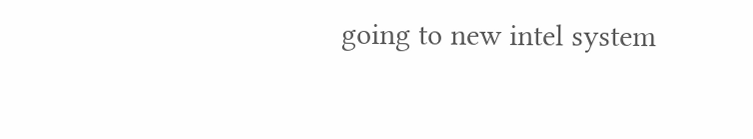going to new intel system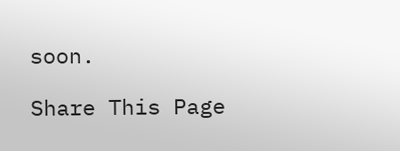soon.

Share This Page